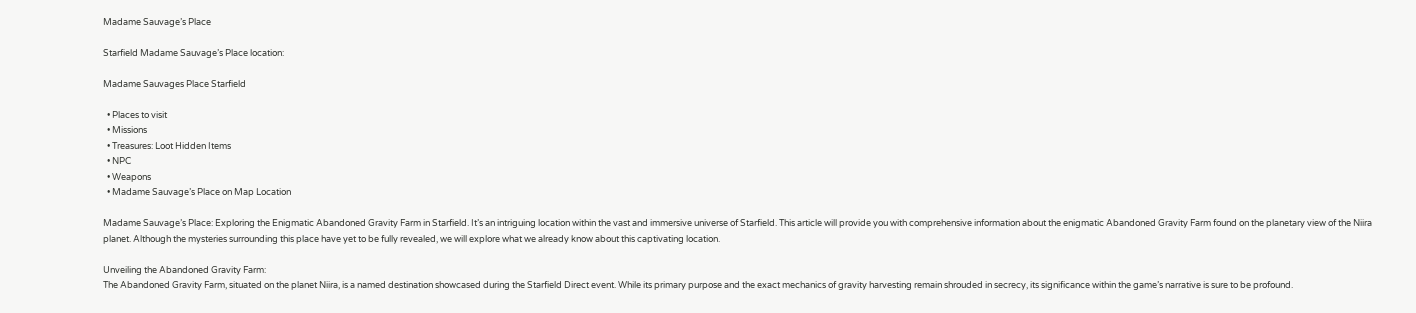Madame Sauvage’s Place

Starfield Madame Sauvage’s Place location:

Madame Sauvages Place Starfield

  • Places to visit
  • Missions
  • Treasures: Loot Hidden Items
  • NPC
  • Weapons
  • Madame Sauvage’s Place on Map Location

Madame Sauvage’s Place: Exploring the Enigmatic Abandoned Gravity Farm in Starfield. It’s an intriguing location within the vast and immersive universe of Starfield. This article will provide you with comprehensive information about the enigmatic Abandoned Gravity Farm found on the planetary view of the Niira planet. Although the mysteries surrounding this place have yet to be fully revealed, we will explore what we already know about this captivating location.

Unveiling the Abandoned Gravity Farm:
The Abandoned Gravity Farm, situated on the planet Niira, is a named destination showcased during the Starfield Direct event. While its primary purpose and the exact mechanics of gravity harvesting remain shrouded in secrecy, its significance within the game’s narrative is sure to be profound.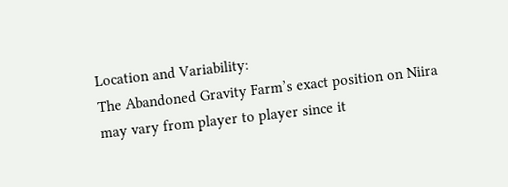Location and Variability:
The Abandoned Gravity Farm’s exact position on Niira may vary from player to player since it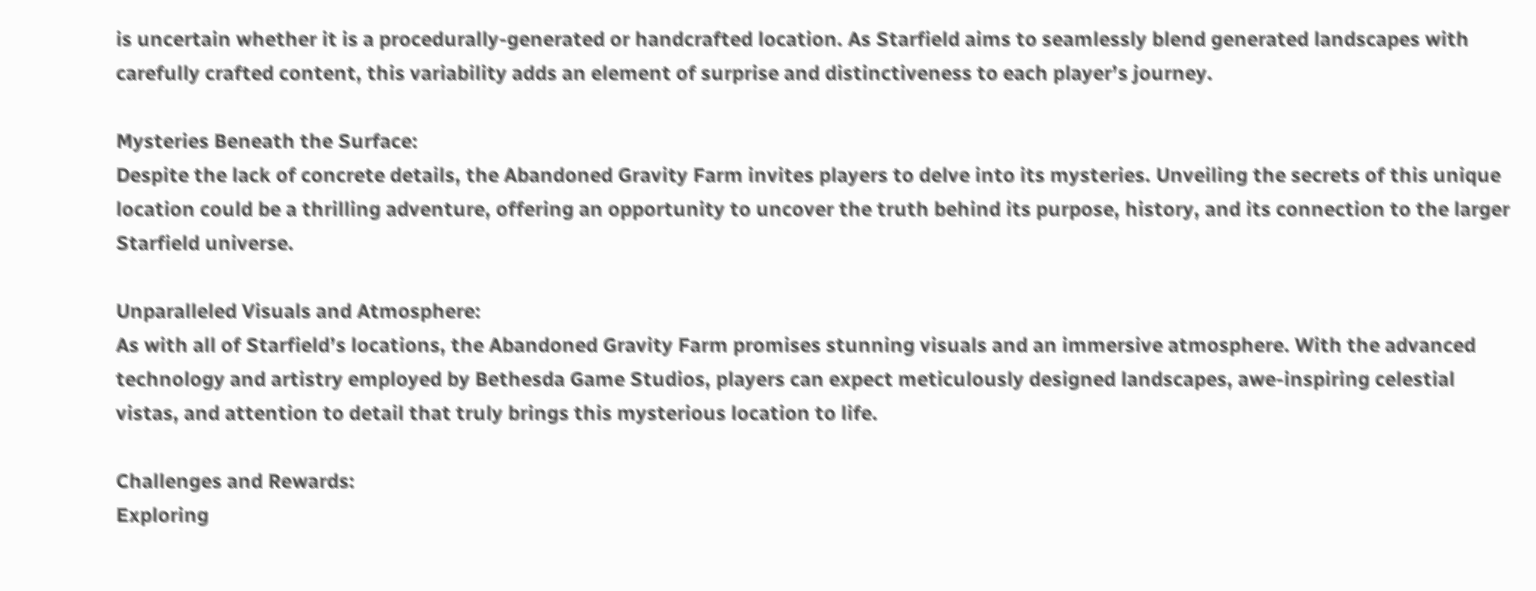is uncertain whether it is a procedurally-generated or handcrafted location. As Starfield aims to seamlessly blend generated landscapes with carefully crafted content, this variability adds an element of surprise and distinctiveness to each player’s journey.

Mysteries Beneath the Surface:
Despite the lack of concrete details, the Abandoned Gravity Farm invites players to delve into its mysteries. Unveiling the secrets of this unique location could be a thrilling adventure, offering an opportunity to uncover the truth behind its purpose, history, and its connection to the larger Starfield universe.

Unparalleled Visuals and Atmosphere:
As with all of Starfield’s locations, the Abandoned Gravity Farm promises stunning visuals and an immersive atmosphere. With the advanced technology and artistry employed by Bethesda Game Studios, players can expect meticulously designed landscapes, awe-inspiring celestial vistas, and attention to detail that truly brings this mysterious location to life.

Challenges and Rewards:
Exploring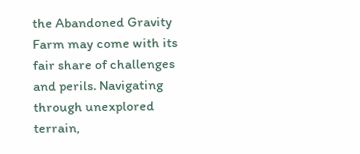the Abandoned Gravity Farm may come with its fair share of challenges and perils. Navigating through unexplored terrain,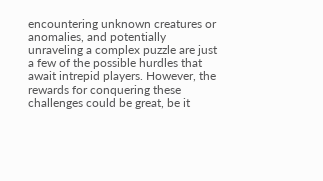encountering unknown creatures or anomalies, and potentially unraveling a complex puzzle are just a few of the possible hurdles that await intrepid players. However, the rewards for conquering these challenges could be great, be it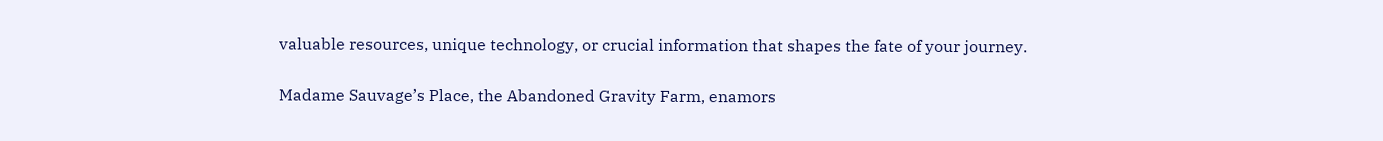valuable resources, unique technology, or crucial information that shapes the fate of your journey.

Madame Sauvage’s Place, the Abandoned Gravity Farm, enamors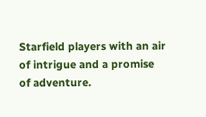Starfield players with an air of intrigue and a promise of adventure.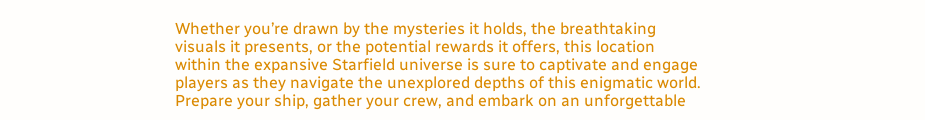Whether you’re drawn by the mysteries it holds, the breathtaking visuals it presents, or the potential rewards it offers, this location within the expansive Starfield universe is sure to captivate and engage players as they navigate the unexplored depths of this enigmatic world. Prepare your ship, gather your crew, and embark on an unforgettable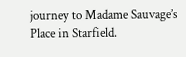journey to Madame Sauvage’s Place in Starfield.